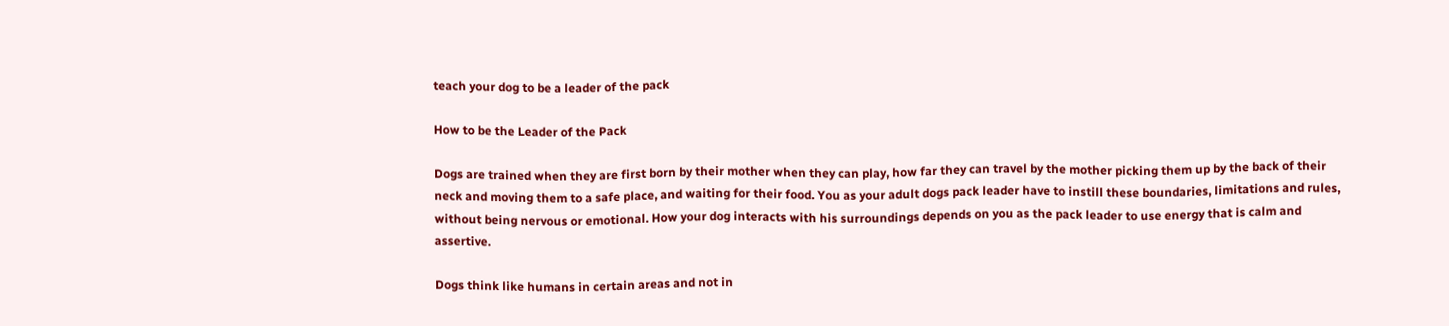teach your dog to be a leader of the pack

How to be the Leader of the Pack

Dogs are trained when they are first born by their mother when they can play, how far they can travel by the mother picking them up by the back of their neck and moving them to a safe place, and waiting for their food. You as your adult dogs pack leader have to instill these boundaries, limitations and rules, without being nervous or emotional. How your dog interacts with his surroundings depends on you as the pack leader to use energy that is calm and assertive.

Dogs think like humans in certain areas and not in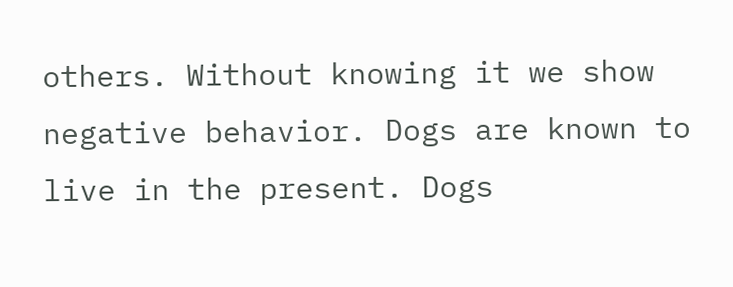others. Without knowing it we show negative behavior. Dogs are known to live in the present. Dogs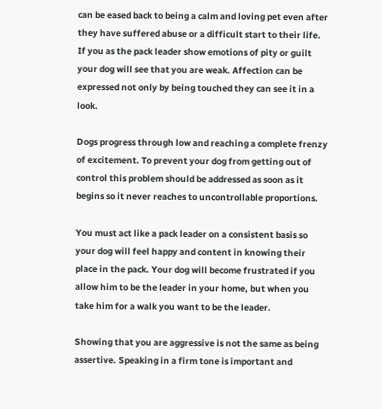can be eased back to being a calm and loving pet even after they have suffered abuse or a difficult start to their life. If you as the pack leader show emotions of pity or guilt your dog will see that you are weak. Affection can be expressed not only by being touched they can see it in a look.

Dogs progress through low and reaching a complete frenzy of excitement. To prevent your dog from getting out of control this problem should be addressed as soon as it begins so it never reaches to uncontrollable proportions.

You must act like a pack leader on a consistent basis so your dog will feel happy and content in knowing their place in the pack. Your dog will become frustrated if you allow him to be the leader in your home, but when you take him for a walk you want to be the leader.

Showing that you are aggressive is not the same as being assertive. Speaking in a firm tone is important and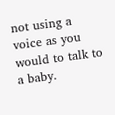not using a voice as you would to talk to a baby.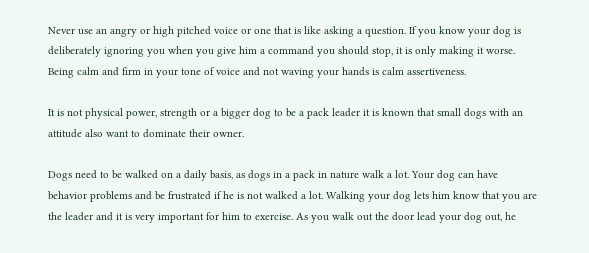Never use an angry or high pitched voice or one that is like asking a question. If you know your dog is deliberately ignoring you when you give him a command you should stop, it is only making it worse. Being calm and firm in your tone of voice and not waving your hands is calm assertiveness.

It is not physical power, strength or a bigger dog to be a pack leader it is known that small dogs with an attitude also want to dominate their owner.

Dogs need to be walked on a daily basis, as dogs in a pack in nature walk a lot. Your dog can have behavior problems and be frustrated if he is not walked a lot. Walking your dog lets him know that you are the leader and it is very important for him to exercise. As you walk out the door lead your dog out, he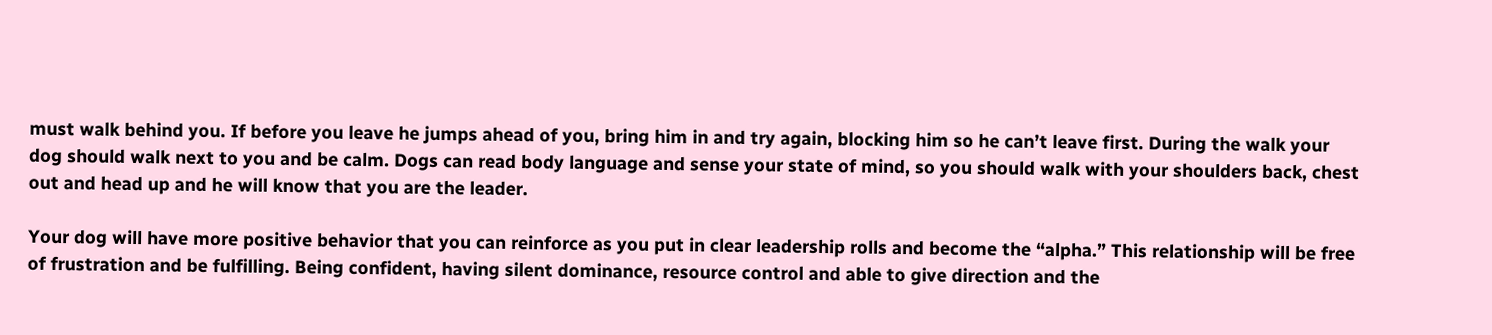must walk behind you. If before you leave he jumps ahead of you, bring him in and try again, blocking him so he can’t leave first. During the walk your dog should walk next to you and be calm. Dogs can read body language and sense your state of mind, so you should walk with your shoulders back, chest out and head up and he will know that you are the leader.

Your dog will have more positive behavior that you can reinforce as you put in clear leadership rolls and become the “alpha.” This relationship will be free of frustration and be fulfilling. Being confident, having silent dominance, resource control and able to give direction and the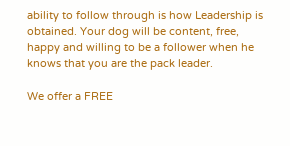ability to follow through is how Leadership is obtained. Your dog will be content, free, happy and willing to be a follower when he knows that you are the pack leader.

We offer a FREE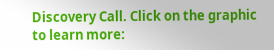Discovery Call. Click on the graphic to learn more: